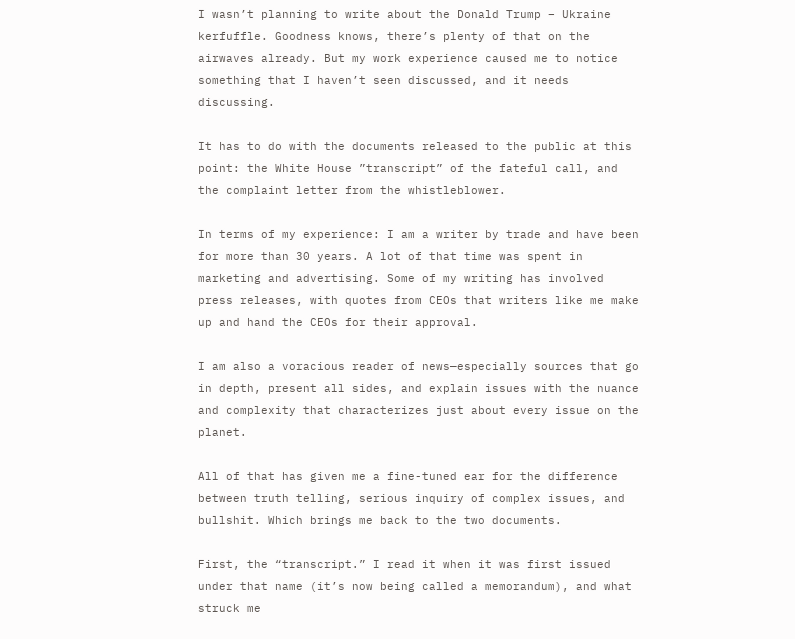I wasn’t planning to write about the Donald Trump – Ukraine kerfuffle. Goodness knows, there’s plenty of that on the airwaves already. But my work experience caused me to notice something that I haven’t seen discussed, and it needs discussing.

It has to do with the documents released to the public at this point: the White House ”transcript” of the fateful call, and the complaint letter from the whistleblower.

In terms of my experience: I am a writer by trade and have been for more than 30 years. A lot of that time was spent in marketing and advertising. Some of my writing has involved press releases, with quotes from CEOs that writers like me make up and hand the CEOs for their approval.

I am also a voracious reader of news—especially sources that go in depth, present all sides, and explain issues with the nuance and complexity that characterizes just about every issue on the planet.

All of that has given me a fine-tuned ear for the difference between truth telling, serious inquiry of complex issues, and bullshit. Which brings me back to the two documents.

First, the “transcript.” I read it when it was first issued under that name (it’s now being called a memorandum), and what struck me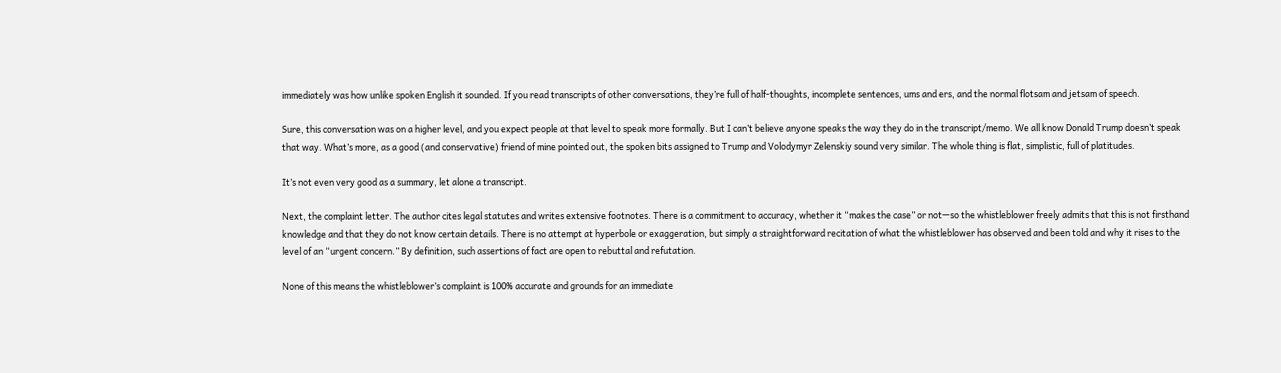immediately was how unlike spoken English it sounded. If you read transcripts of other conversations, they’re full of half-thoughts, incomplete sentences, ums and ers, and the normal flotsam and jetsam of speech.

Sure, this conversation was on a higher level, and you expect people at that level to speak more formally. But I can’t believe anyone speaks the way they do in the transcript/memo. We all know Donald Trump doesn’t speak that way. What’s more, as a good (and conservative) friend of mine pointed out, the spoken bits assigned to Trump and Volodymyr Zelenskiy sound very similar. The whole thing is flat, simplistic, full of platitudes.

It’s not even very good as a summary, let alone a transcript.

Next, the complaint letter. The author cites legal statutes and writes extensive footnotes. There is a commitment to accuracy, whether it “makes the case” or not—so the whistleblower freely admits that this is not firsthand knowledge and that they do not know certain details. There is no attempt at hyperbole or exaggeration, but simply a straightforward recitation of what the whistleblower has observed and been told and why it rises to the level of an “urgent concern.” By definition, such assertions of fact are open to rebuttal and refutation.

None of this means the whistleblower’s complaint is 100% accurate and grounds for an immediate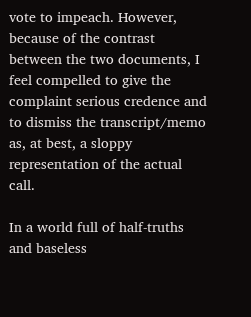vote to impeach. However, because of the contrast between the two documents, I feel compelled to give the complaint serious credence and to dismiss the transcript/memo as, at best, a sloppy representation of the actual call.

In a world full of half-truths and baseless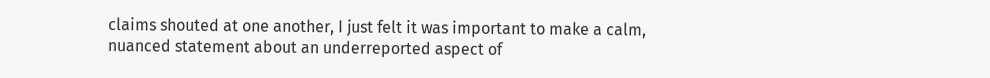claims shouted at one another, I just felt it was important to make a calm, nuanced statement about an underreported aspect of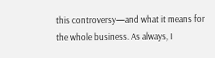this controversy—and what it means for the whole business. As always, I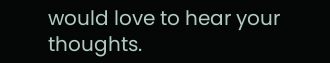would love to hear your thoughts.